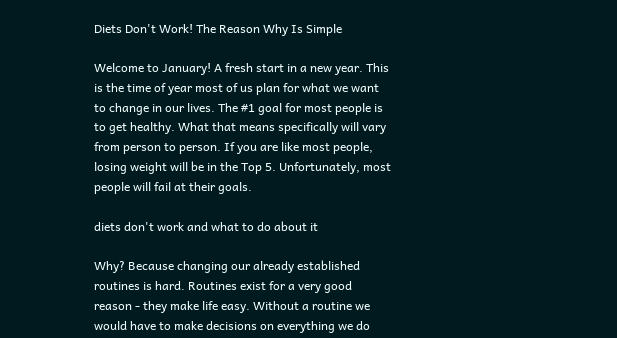Diets Don't Work! The Reason Why Is Simple

Welcome to January! A fresh start in a new year. This is the time of year most of us plan for what we want to change in our lives. The #1 goal for most people is to get healthy. What that means specifically will vary from person to person. If you are like most people, losing weight will be in the Top 5. Unfortunately, most people will fail at their goals.

diets don't work and what to do about it

Why? Because changing our already established routines is hard. Routines exist for a very good reason - they make life easy. Without a routine we would have to make decisions on everything we do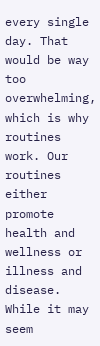every single day. That would be way too overwhelming, which is why routines work. Our routines either promote health and wellness or illness and disease. While it may seem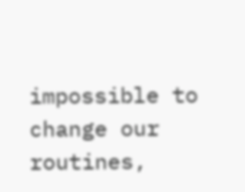impossible to change our routines,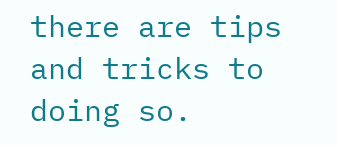there are tips and tricks to doing so.